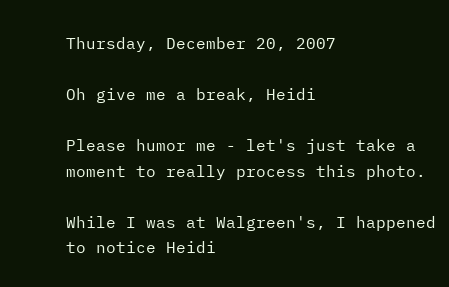Thursday, December 20, 2007

Oh give me a break, Heidi

Please humor me - let's just take a moment to really process this photo.

While I was at Walgreen's, I happened to notice Heidi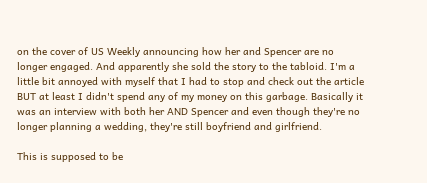on the cover of US Weekly announcing how her and Spencer are no longer engaged. And apparently she sold the story to the tabloid. I'm a little bit annoyed with myself that I had to stop and check out the article BUT at least I didn't spend any of my money on this garbage. Basically it was an interview with both her AND Spencer and even though they're no longer planning a wedding, they're still boyfriend and girlfriend.

This is supposed to be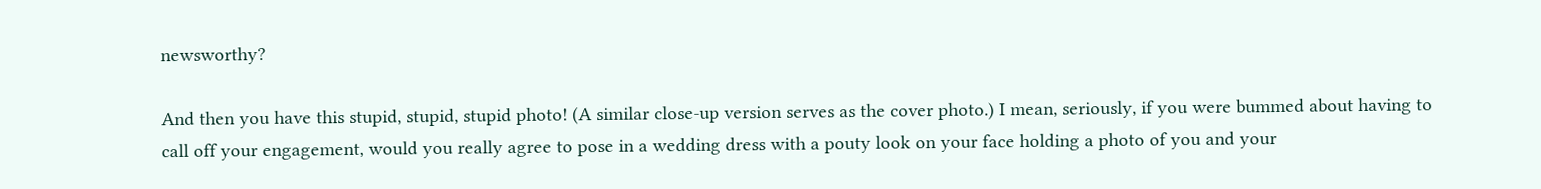newsworthy?

And then you have this stupid, stupid, stupid photo! (A similar close-up version serves as the cover photo.) I mean, seriously, if you were bummed about having to call off your engagement, would you really agree to pose in a wedding dress with a pouty look on your face holding a photo of you and your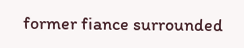former fiance surrounded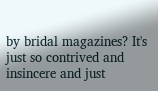by bridal magazines? It's just so contrived and insincere and just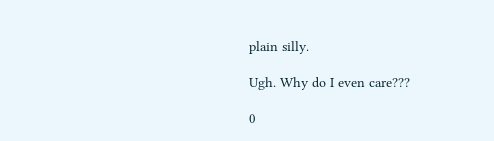plain silly.

Ugh. Why do I even care???

0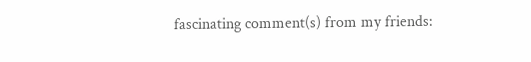fascinating comment(s) from my friends: